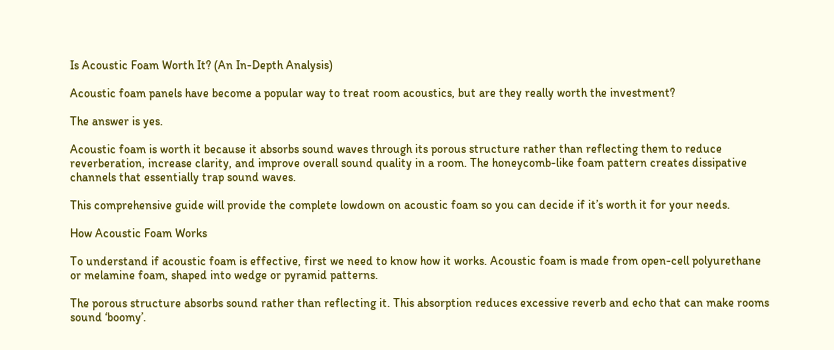Is Acoustic Foam Worth It? (An In-Depth Analysis)

Acoustic foam panels have become a popular way to treat room acoustics, but are they really worth the investment?

The answer is yes.

Acoustic foam is worth it because it absorbs sound waves through its porous structure rather than reflecting them to reduce reverberation, increase clarity, and improve overall sound quality in a room. The honeycomb-like foam pattern creates dissipative channels that essentially trap sound waves.

This comprehensive guide will provide the complete lowdown on acoustic foam so you can decide if it’s worth it for your needs.

How Acoustic Foam Works

To understand if acoustic foam is effective, first we need to know how it works. Acoustic foam is made from open-cell polyurethane or melamine foam, shaped into wedge or pyramid patterns.

The porous structure absorbs sound rather than reflecting it. This absorption reduces excessive reverb and echo that can make rooms sound ‘boomy’.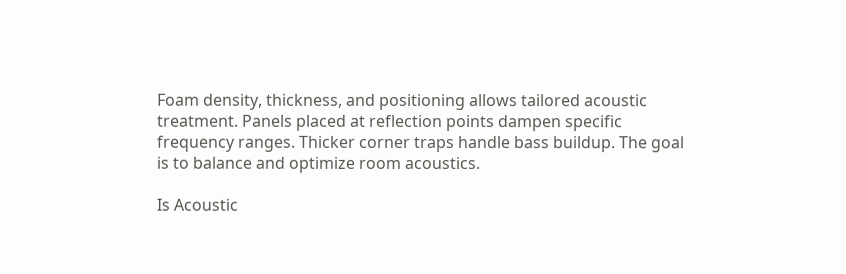Foam density, thickness, and positioning allows tailored acoustic treatment. Panels placed at reflection points dampen specific frequency ranges. Thicker corner traps handle bass buildup. The goal is to balance and optimize room acoustics.

Is Acoustic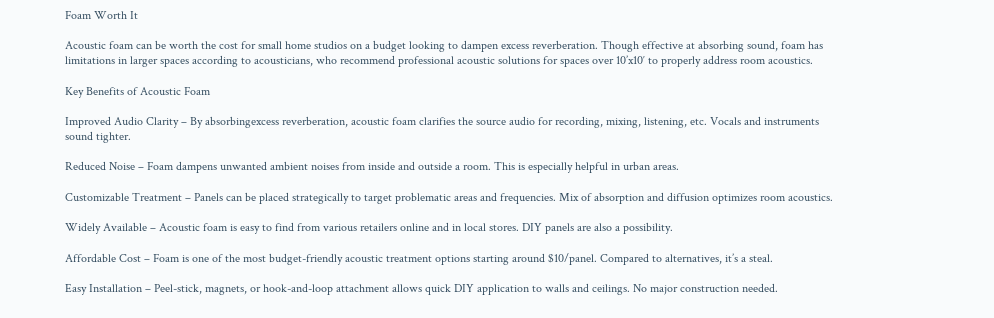Foam Worth It

Acoustic foam can be worth the cost for small home studios on a budget looking to dampen excess reverberation. Though effective at absorbing sound, foam has limitations in larger spaces according to acousticians, who recommend professional acoustic solutions for spaces over 10’x10′ to properly address room acoustics.

Key Benefits of Acoustic Foam

Improved Audio Clarity – By absorbingexcess reverberation, acoustic foam clarifies the source audio for recording, mixing, listening, etc. Vocals and instruments sound tighter.

Reduced Noise – Foam dampens unwanted ambient noises from inside and outside a room. This is especially helpful in urban areas.

Customizable Treatment – Panels can be placed strategically to target problematic areas and frequencies. Mix of absorption and diffusion optimizes room acoustics.

Widely Available – Acoustic foam is easy to find from various retailers online and in local stores. DIY panels are also a possibility.

Affordable Cost – Foam is one of the most budget-friendly acoustic treatment options starting around $10/panel. Compared to alternatives, it’s a steal.

Easy Installation – Peel-stick, magnets, or hook-and-loop attachment allows quick DIY application to walls and ceilings. No major construction needed.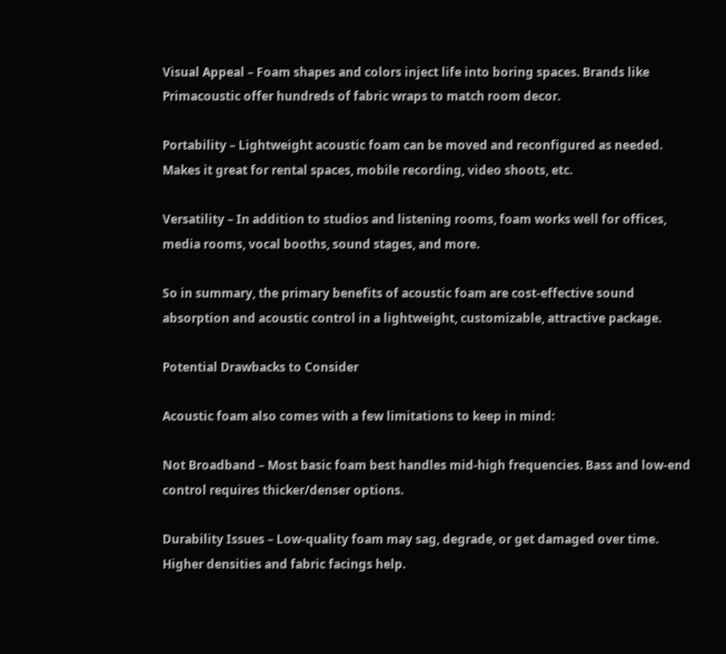Visual Appeal – Foam shapes and colors inject life into boring spaces. Brands like Primacoustic offer hundreds of fabric wraps to match room decor.

Portability – Lightweight acoustic foam can be moved and reconfigured as needed. Makes it great for rental spaces, mobile recording, video shoots, etc.

Versatility – In addition to studios and listening rooms, foam works well for offices, media rooms, vocal booths, sound stages, and more.

So in summary, the primary benefits of acoustic foam are cost-effective sound absorption and acoustic control in a lightweight, customizable, attractive package.

Potential Drawbacks to Consider

Acoustic foam also comes with a few limitations to keep in mind:

Not Broadband – Most basic foam best handles mid-high frequencies. Bass and low-end control requires thicker/denser options.

Durability Issues – Low-quality foam may sag, degrade, or get damaged over time. Higher densities and fabric facings help.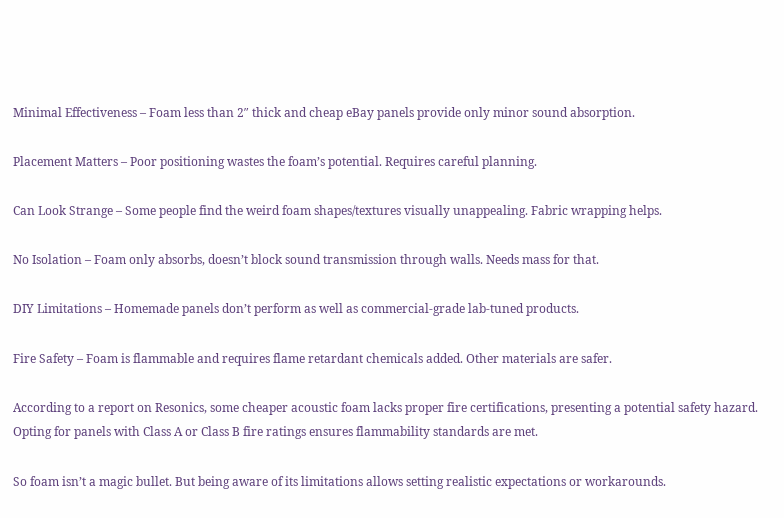Minimal Effectiveness – Foam less than 2″ thick and cheap eBay panels provide only minor sound absorption.

Placement Matters – Poor positioning wastes the foam’s potential. Requires careful planning.

Can Look Strange – Some people find the weird foam shapes/textures visually unappealing. Fabric wrapping helps.

No Isolation – Foam only absorbs, doesn’t block sound transmission through walls. Needs mass for that.

DIY Limitations – Homemade panels don’t perform as well as commercial-grade lab-tuned products.

Fire Safety – Foam is flammable and requires flame retardant chemicals added. Other materials are safer.

According to a report on Resonics, some cheaper acoustic foam lacks proper fire certifications, presenting a potential safety hazard. Opting for panels with Class A or Class B fire ratings ensures flammability standards are met.

So foam isn’t a magic bullet. But being aware of its limitations allows setting realistic expectations or workarounds.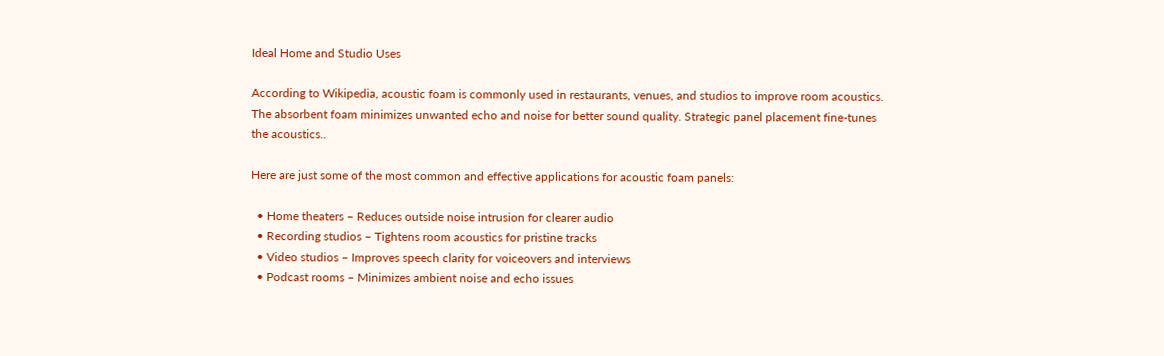Ideal Home and Studio Uses

According to Wikipedia, acoustic foam is commonly used in restaurants, venues, and studios to improve room acoustics. The absorbent foam minimizes unwanted echo and noise for better sound quality. Strategic panel placement fine-tunes the acoustics..

Here are just some of the most common and effective applications for acoustic foam panels:

  • Home theaters – Reduces outside noise intrusion for clearer audio
  • Recording studios – Tightens room acoustics for pristine tracks
  • Video studios – Improves speech clarity for voiceovers and interviews
  • Podcast rooms – Minimizes ambient noise and echo issues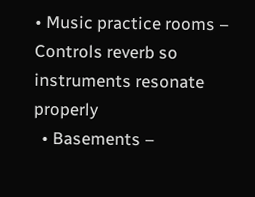• Music practice rooms – Controls reverb so instruments resonate properly
  • Basements –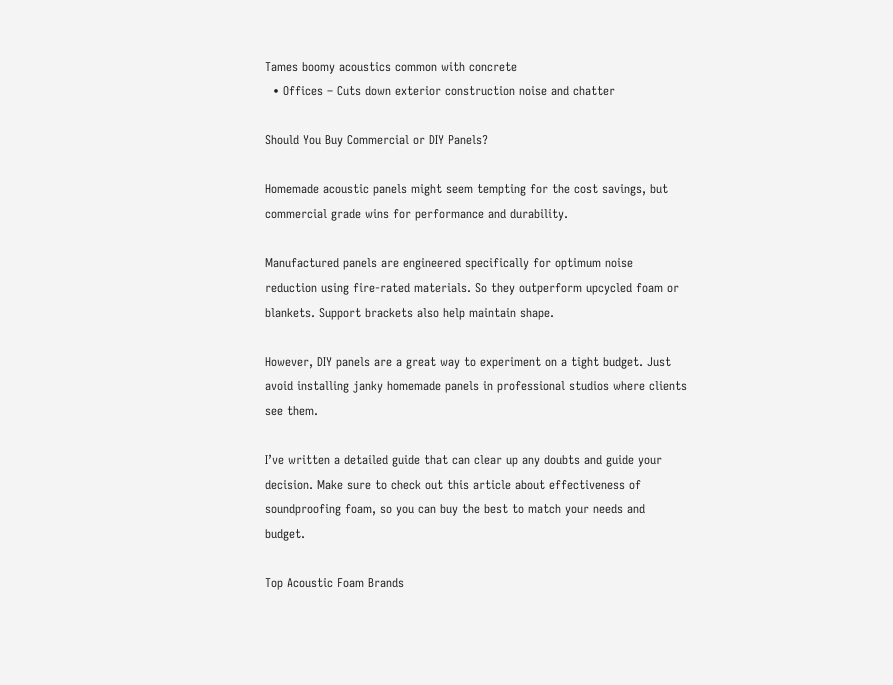Tames boomy acoustics common with concrete
  • Offices – Cuts down exterior construction noise and chatter

Should You Buy Commercial or DIY Panels?

Homemade acoustic panels might seem tempting for the cost savings, but commercial grade wins for performance and durability.

Manufactured panels are engineered specifically for optimum noise reduction using fire-rated materials. So they outperform upcycled foam or blankets. Support brackets also help maintain shape.

However, DIY panels are a great way to experiment on a tight budget. Just avoid installing janky homemade panels in professional studios where clients see them.

I’ve written a detailed guide that can clear up any doubts and guide your decision. Make sure to check out this article about effectiveness of soundproofing foam, so you can buy the best to match your needs and budget.

Top Acoustic Foam Brands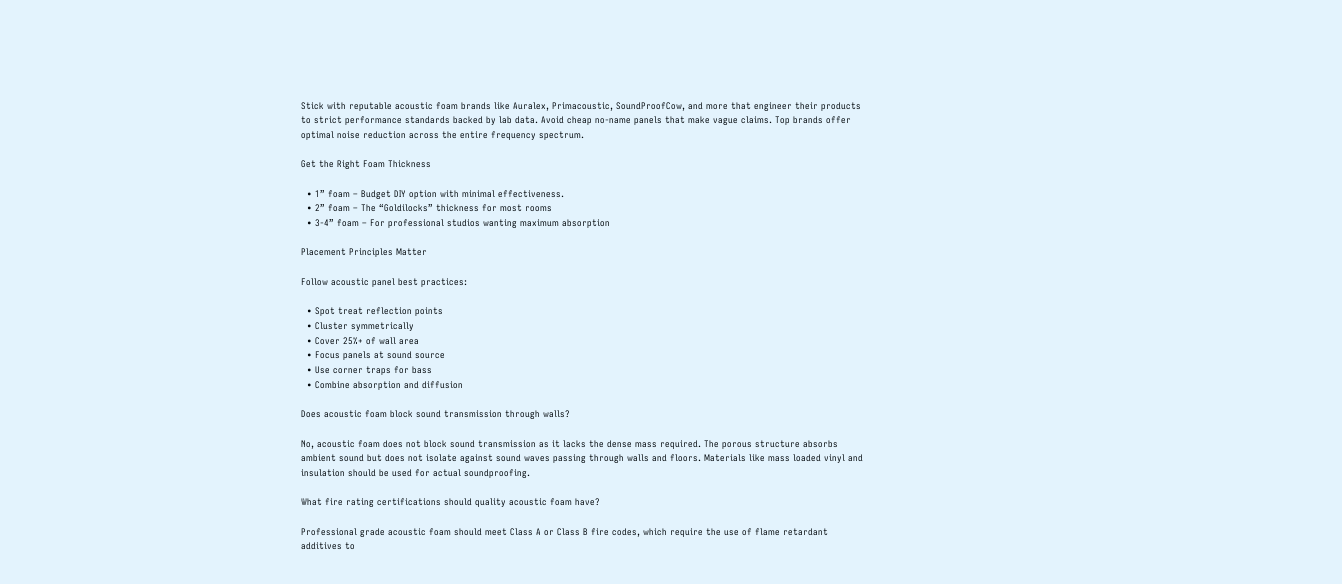Stick with reputable acoustic foam brands like Auralex, Primacoustic, SoundProofCow, and more that engineer their products to strict performance standards backed by lab data. Avoid cheap no-name panels that make vague claims. Top brands offer optimal noise reduction across the entire frequency spectrum.

Get the Right Foam Thickness

  • 1” foam – Budget DIY option with minimal effectiveness.
  • 2” foam – The “Goldilocks” thickness for most rooms
  • 3-4” foam – For professional studios wanting maximum absorption

Placement Principles Matter

Follow acoustic panel best practices:

  • Spot treat reflection points
  • Cluster symmetrically
  • Cover 25%+ of wall area
  • Focus panels at sound source
  • Use corner traps for bass
  • Combine absorption and diffusion

Does acoustic foam block sound transmission through walls?

No, acoustic foam does not block sound transmission as it lacks the dense mass required. The porous structure absorbs ambient sound but does not isolate against sound waves passing through walls and floors. Materials like mass loaded vinyl and insulation should be used for actual soundproofing.

What fire rating certifications should quality acoustic foam have?

Professional grade acoustic foam should meet Class A or Class B fire codes, which require the use of flame retardant additives to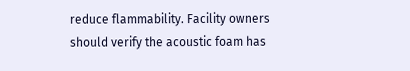reduce flammability. Facility owners should verify the acoustic foam has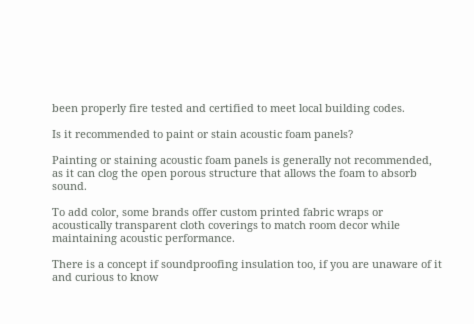been properly fire tested and certified to meet local building codes.

Is it recommended to paint or stain acoustic foam panels?

Painting or staining acoustic foam panels is generally not recommended, as it can clog the open porous structure that allows the foam to absorb sound.

To add color, some brands offer custom printed fabric wraps or acoustically transparent cloth coverings to match room decor while maintaining acoustic performance.

There is a concept if soundproofing insulation too, if you are unaware of it and curious to know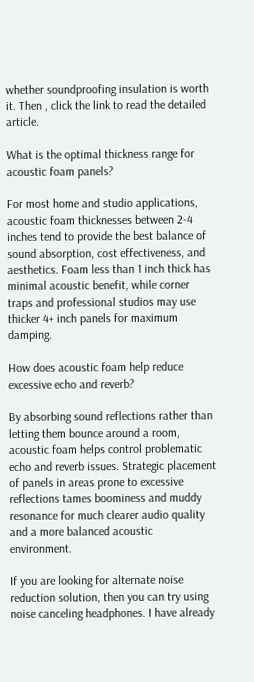whether soundproofing insulation is worth it. Then , click the link to read the detailed article.

What is the optimal thickness range for acoustic foam panels?

For most home and studio applications, acoustic foam thicknesses between 2-4 inches tend to provide the best balance of sound absorption, cost effectiveness, and aesthetics. Foam less than 1 inch thick has minimal acoustic benefit, while corner traps and professional studios may use thicker 4+ inch panels for maximum damping.

How does acoustic foam help reduce excessive echo and reverb?

By absorbing sound reflections rather than letting them bounce around a room, acoustic foam helps control problematic echo and reverb issues. Strategic placement of panels in areas prone to excessive reflections tames boominess and muddy resonance for much clearer audio quality and a more balanced acoustic environment.

If you are looking for alternate noise reduction solution, then you can try using noise canceling headphones. I have already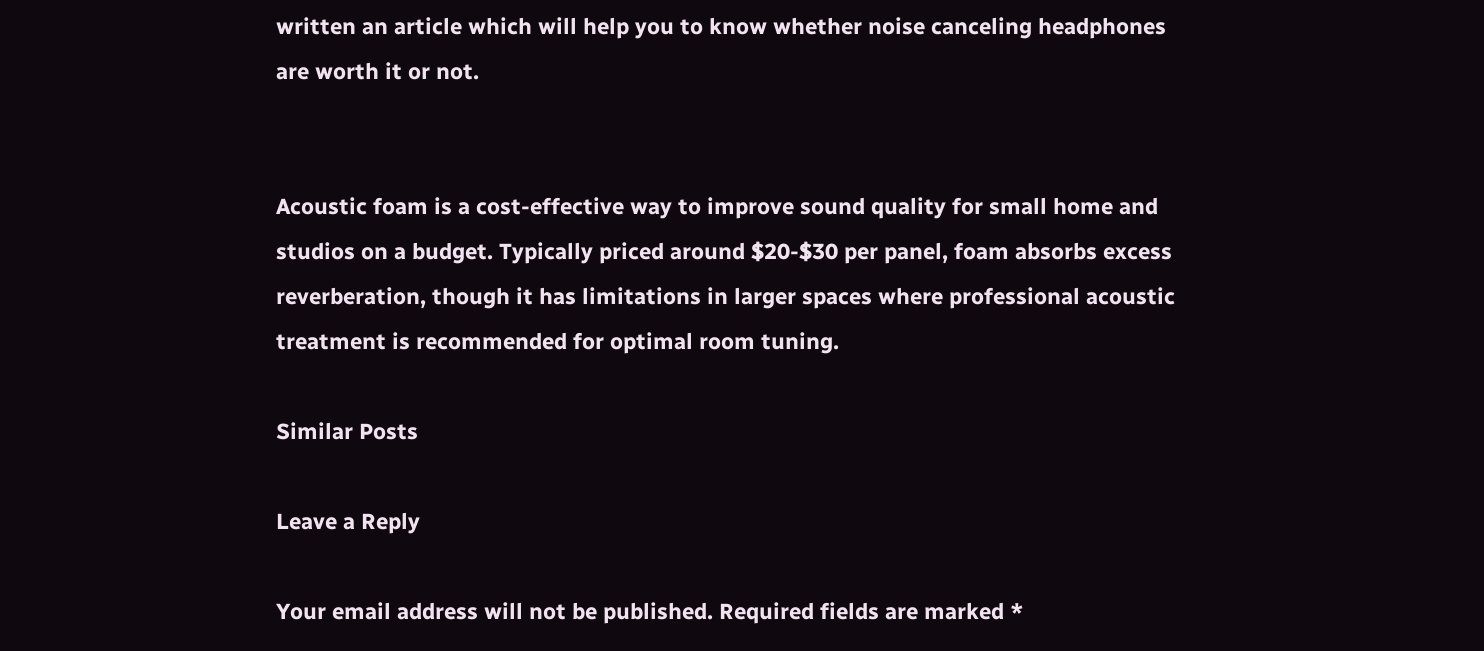written an article which will help you to know whether noise canceling headphones are worth it or not.


Acoustic foam is a cost-effective way to improve sound quality for small home and studios on a budget. Typically priced around $20-$30 per panel, foam absorbs excess reverberation, though it has limitations in larger spaces where professional acoustic treatment is recommended for optimal room tuning.

Similar Posts

Leave a Reply

Your email address will not be published. Required fields are marked *